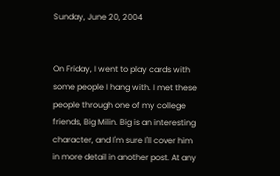Sunday, June 20, 2004


On Friday, I went to play cards with some people I hang with. I met these people through one of my college friends, Big Milin. Big is an interesting character, and I'm sure I'll cover him in more detail in another post. At any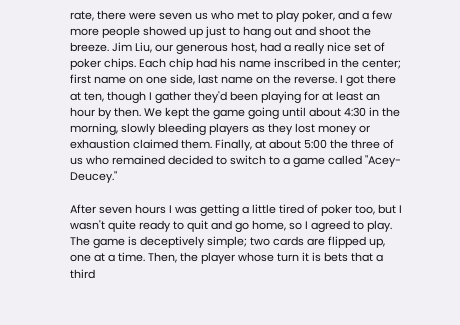rate, there were seven us who met to play poker, and a few more people showed up just to hang out and shoot the breeze. Jim Liu, our generous host, had a really nice set of poker chips. Each chip had his name inscribed in the center; first name on one side, last name on the reverse. I got there at ten, though I gather they'd been playing for at least an hour by then. We kept the game going until about 4:30 in the morning, slowly bleeding players as they lost money or exhaustion claimed them. Finally, at about 5:00 the three of us who remained decided to switch to a game called "Acey-Deucey."

After seven hours I was getting a little tired of poker too, but I wasn't quite ready to quit and go home, so I agreed to play. The game is deceptively simple; two cards are flipped up, one at a time. Then, the player whose turn it is bets that a third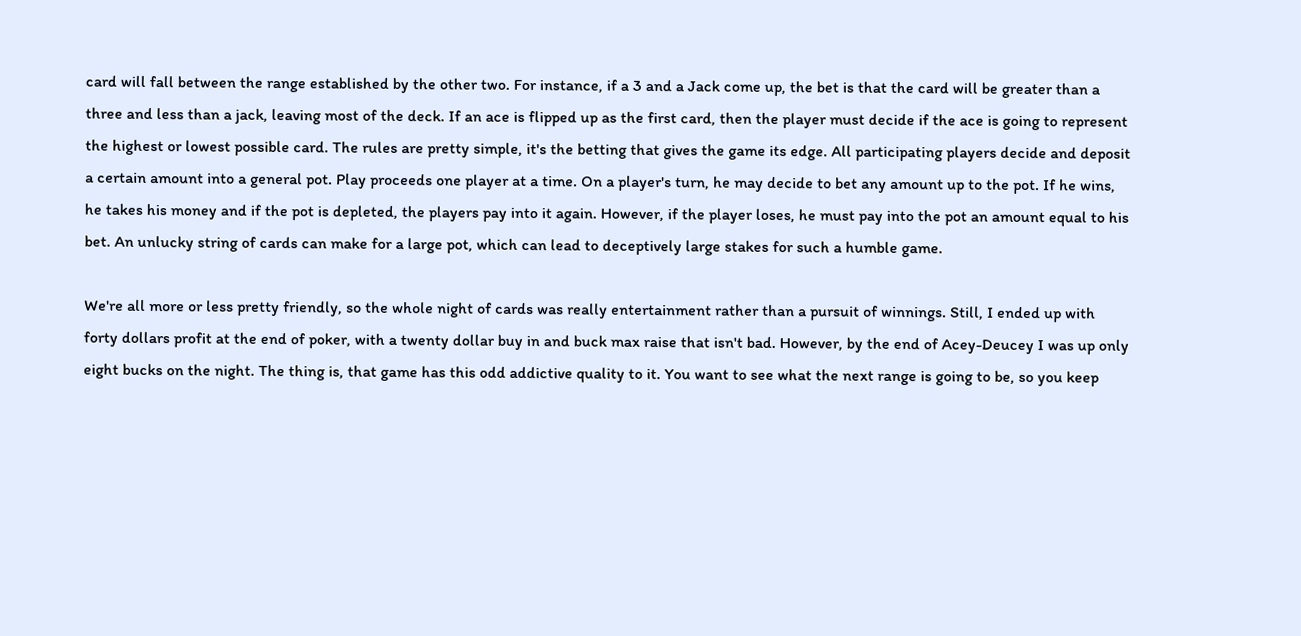card will fall between the range established by the other two. For instance, if a 3 and a Jack come up, the bet is that the card will be greater than a three and less than a jack, leaving most of the deck. If an ace is flipped up as the first card, then the player must decide if the ace is going to represent the highest or lowest possible card. The rules are pretty simple, it's the betting that gives the game its edge. All participating players decide and deposit a certain amount into a general pot. Play proceeds one player at a time. On a player's turn, he may decide to bet any amount up to the pot. If he wins, he takes his money and if the pot is depleted, the players pay into it again. However, if the player loses, he must pay into the pot an amount equal to his bet. An unlucky string of cards can make for a large pot, which can lead to deceptively large stakes for such a humble game.

We're all more or less pretty friendly, so the whole night of cards was really entertainment rather than a pursuit of winnings. Still, I ended up with forty dollars profit at the end of poker, with a twenty dollar buy in and buck max raise that isn't bad. However, by the end of Acey-Deucey I was up only eight bucks on the night. The thing is, that game has this odd addictive quality to it. You want to see what the next range is going to be, so you keep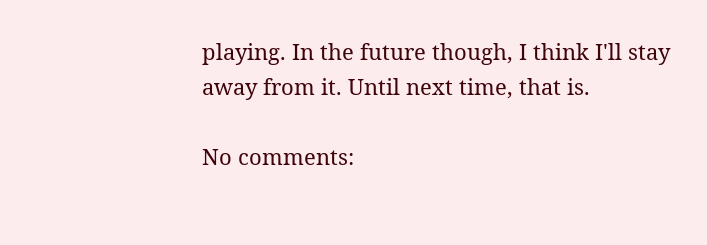playing. In the future though, I think I'll stay away from it. Until next time, that is.

No comments: